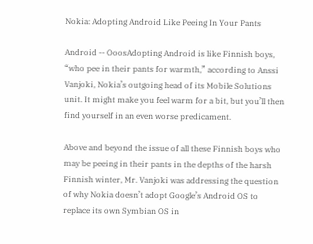Nokia: Adopting Android Like Peeing In Your Pants

Android -- OoosAdopting Android is like Finnish boys, “who pee in their pants for warmth,” according to Anssi Vanjoki, Nokia’s outgoing head of its Mobile Solutions unit. It might make you feel warm for a bit, but you’ll then find yourself in an even worse predicament.

Above and beyond the issue of all these Finnish boys who may be peeing in their pants in the depths of the harsh Finnish winter, Mr. Vanjoki was addressing the question of why Nokia doesn’t adopt Google’s Android OS to replace its own Symbian OS in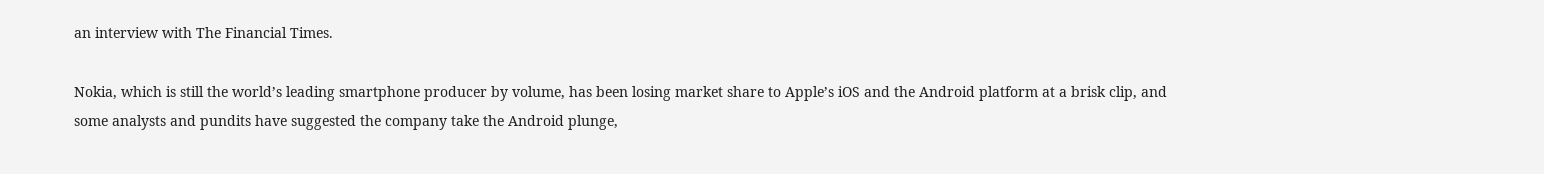an interview with The Financial Times.

Nokia, which is still the world’s leading smartphone producer by volume, has been losing market share to Apple’s iOS and the Android platform at a brisk clip, and some analysts and pundits have suggested the company take the Android plunge,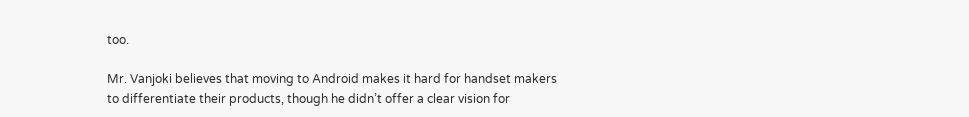too.

Mr. Vanjoki believes that moving to Android makes it hard for handset makers to differentiate their products, though he didn’t offer a clear vision for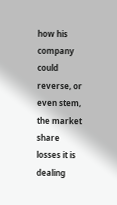how his company could reverse, or even stem, the market share losses it is dealing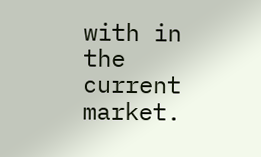with in the current market.